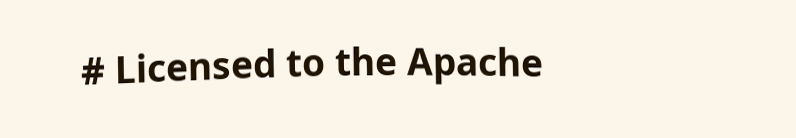# Licensed to the Apache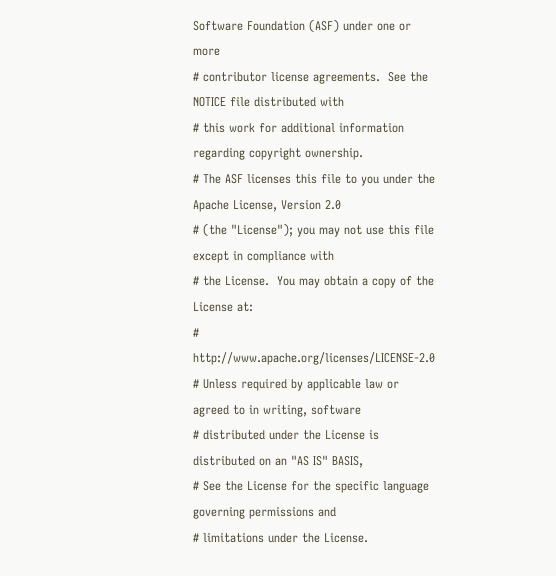Software Foundation (ASF) under one or more
# contributor license agreements.  See the NOTICE file distributed with
# this work for additional information regarding copyright ownership.
# The ASF licenses this file to you under the Apache License, Version 2.0
# (the "License"); you may not use this file except in compliance with
# the License.  You may obtain a copy of the License at:
#     http://www.apache.org/licenses/LICENSE-2.0
# Unless required by applicable law or agreed to in writing, software
# distributed under the License is distributed on an "AS IS" BASIS,
# See the License for the specific language governing permissions and
# limitations under the License.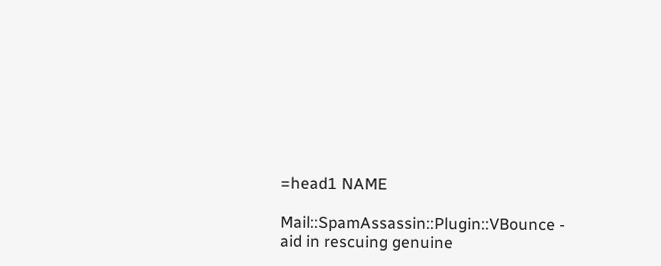=head1 NAME

Mail::SpamAssassin::Plugin::VBounce - aid in rescuing genuine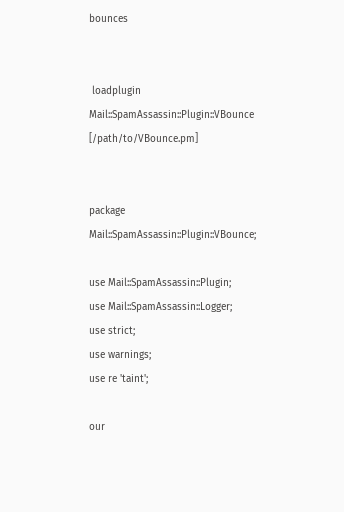bounces


 loadplugin Mail::SpamAssassin::Plugin::VBounce [/path/to/VBounce.pm]


package Mail::SpamAssassin::Plugin::VBounce;

use Mail::SpamAssassin::Plugin;
use Mail::SpamAssassin::Logger;
use strict;
use warnings;
use re 'taint';

our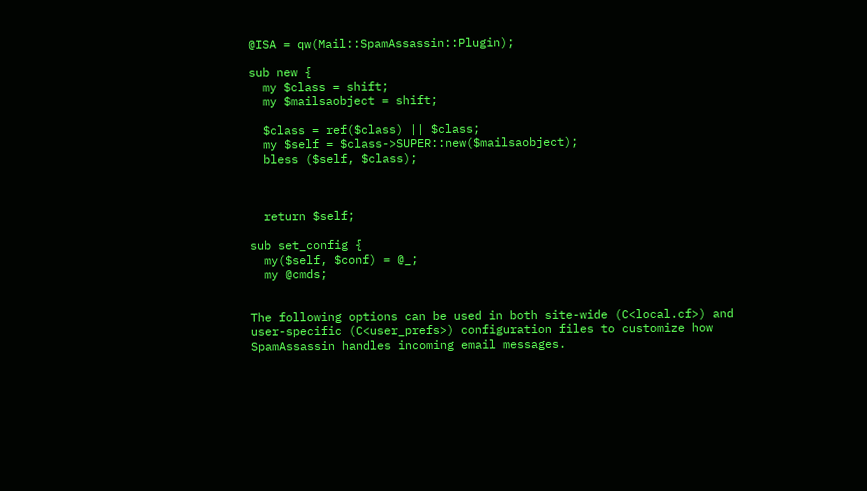@ISA = qw(Mail::SpamAssassin::Plugin);

sub new {
  my $class = shift;
  my $mailsaobject = shift;

  $class = ref($class) || $class;
  my $self = $class->SUPER::new($mailsaobject);
  bless ($self, $class);



  return $self;

sub set_config {
  my($self, $conf) = @_;
  my @cmds;


The following options can be used in both site-wide (C<local.cf>) and
user-specific (C<user_prefs>) configuration files to customize how
SpamAssassin handles incoming email messages.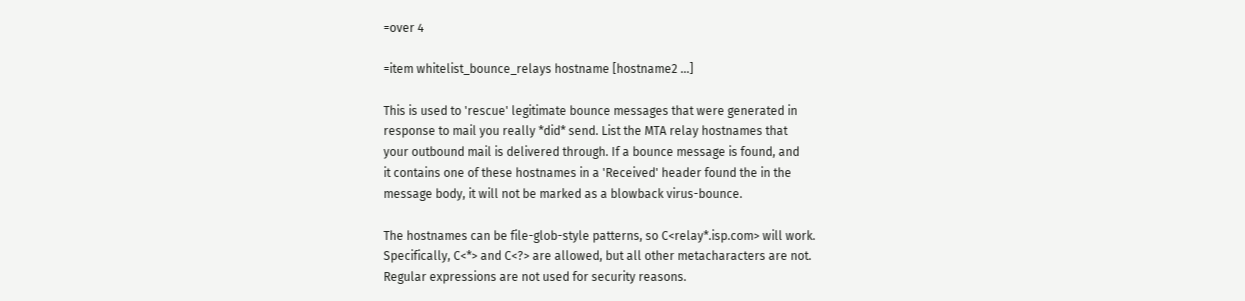=over 4

=item whitelist_bounce_relays hostname [hostname2 ...]

This is used to 'rescue' legitimate bounce messages that were generated in
response to mail you really *did* send. List the MTA relay hostnames that
your outbound mail is delivered through. If a bounce message is found, and
it contains one of these hostnames in a 'Received' header found the in the
message body, it will not be marked as a blowback virus-bounce.

The hostnames can be file-glob-style patterns, so C<relay*.isp.com> will work.
Specifically, C<*> and C<?> are allowed, but all other metacharacters are not.
Regular expressions are not used for security reasons.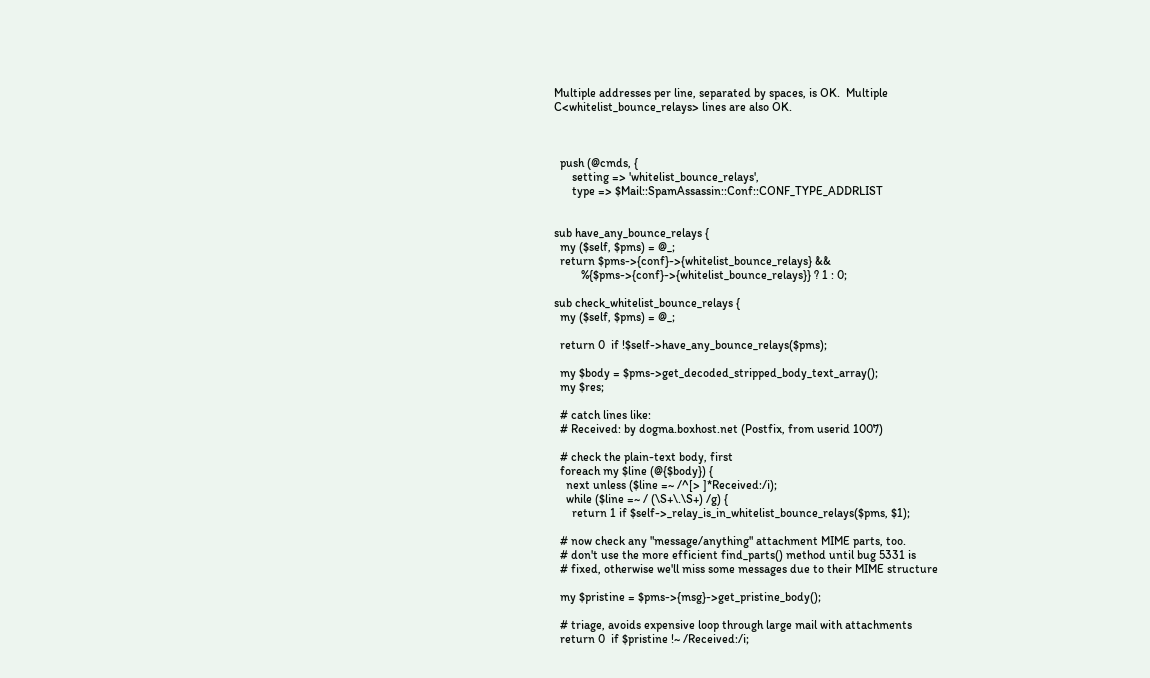Multiple addresses per line, separated by spaces, is OK.  Multiple
C<whitelist_bounce_relays> lines are also OK.



  push (@cmds, {
      setting => 'whitelist_bounce_relays',
      type => $Mail::SpamAssassin::Conf::CONF_TYPE_ADDRLIST


sub have_any_bounce_relays {
  my ($self, $pms) = @_;
  return $pms->{conf}->{whitelist_bounce_relays} &&
         %{$pms->{conf}->{whitelist_bounce_relays}} ? 1 : 0;

sub check_whitelist_bounce_relays {
  my ($self, $pms) = @_;

  return 0  if !$self->have_any_bounce_relays($pms);

  my $body = $pms->get_decoded_stripped_body_text_array();
  my $res;

  # catch lines like:
  # Received: by dogma.boxhost.net (Postfix, from userid 1007)

  # check the plain-text body, first
  foreach my $line (@{$body}) {
    next unless ($line =~ /^[> ]*Received:/i);
    while ($line =~ / (\S+\.\S+) /g) {
      return 1 if $self->_relay_is_in_whitelist_bounce_relays($pms, $1);

  # now check any "message/anything" attachment MIME parts, too.
  # don't use the more efficient find_parts() method until bug 5331 is
  # fixed, otherwise we'll miss some messages due to their MIME structure

  my $pristine = $pms->{msg}->get_pristine_body();

  # triage, avoids expensive loop through large mail with attachments
  return 0  if $pristine !~ /Received:/i;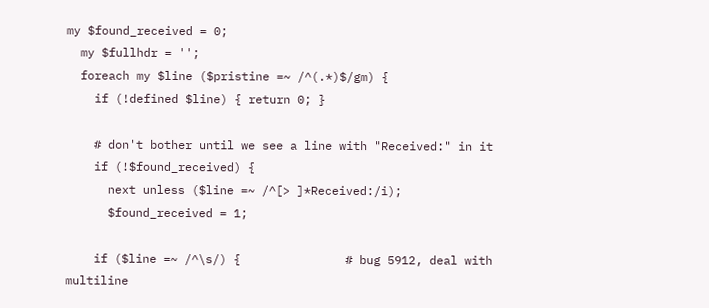my $found_received = 0;
  my $fullhdr = '';
  foreach my $line ($pristine =~ /^(.*)$/gm) {
    if (!defined $line) { return 0; }

    # don't bother until we see a line with "Received:" in it
    if (!$found_received) {
      next unless ($line =~ /^[> ]*Received:/i);
      $found_received = 1;

    if ($line =~ /^\s/) {               # bug 5912, deal with multiline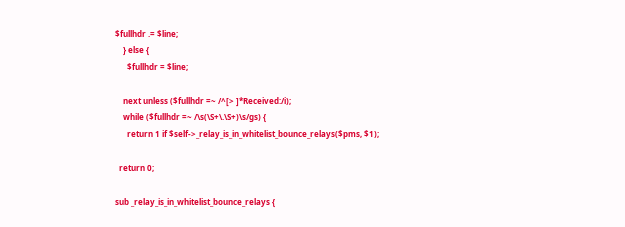$fullhdr .= $line;
    } else {
      $fullhdr = $line;

    next unless ($fullhdr =~ /^[> ]*Received:/i);
    while ($fullhdr =~ /\s(\S+\.\S+)\s/gs) {
      return 1 if $self->_relay_is_in_whitelist_bounce_relays($pms, $1);

  return 0;

sub _relay_is_in_whitelist_bounce_relays {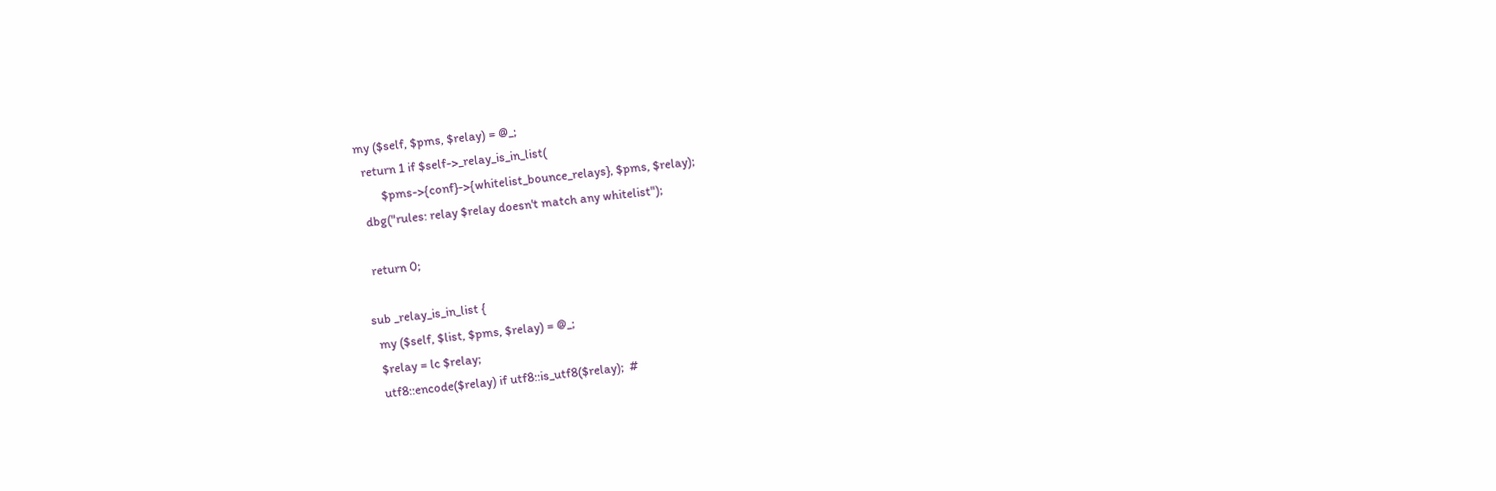my ($self, $pms, $relay) = @_;
  return 1 if $self->_relay_is_in_list(
        $pms->{conf}->{whitelist_bounce_relays}, $pms, $relay);
  dbg("rules: relay $relay doesn't match any whitelist");

  return 0;

sub _relay_is_in_list {
  my ($self, $list, $pms, $relay) = @_;
  $relay = lc $relay;
  utf8::encode($relay) if utf8::is_utf8($relay);  #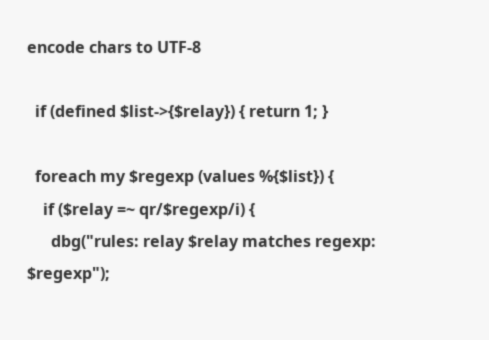encode chars to UTF-8

  if (defined $list->{$relay}) { return 1; }

  foreach my $regexp (values %{$list}) {
    if ($relay =~ qr/$regexp/i) {
      dbg("rules: relay $relay matches regexp: $regexp");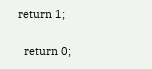return 1;

  return 0;